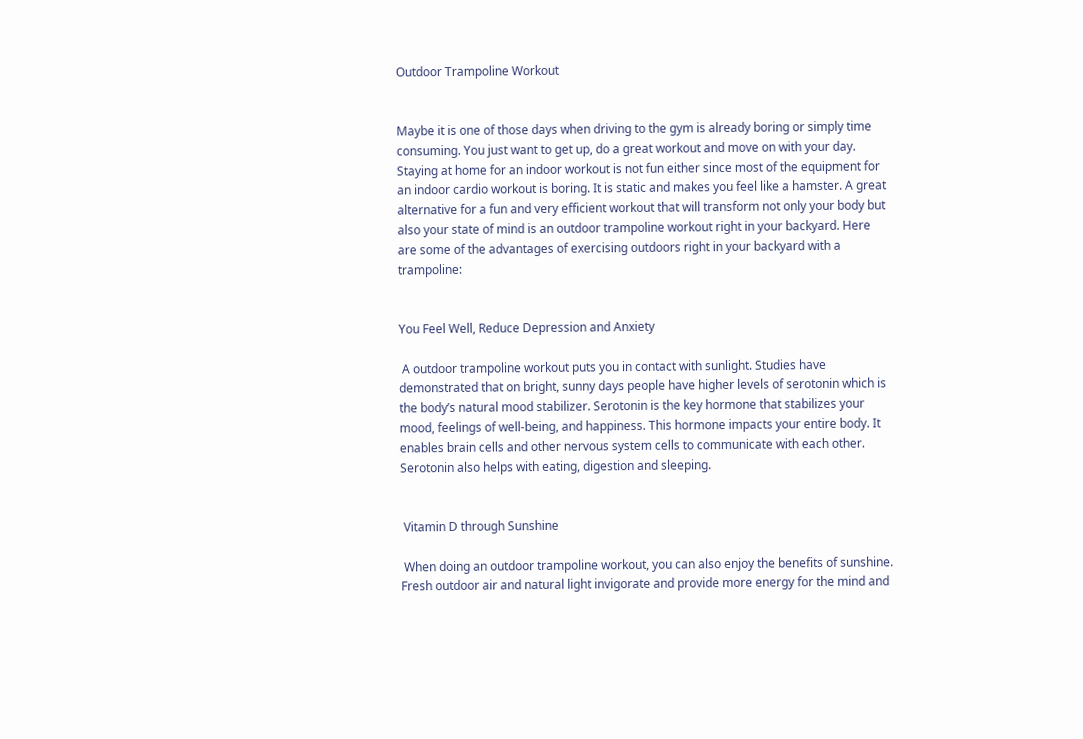Outdoor Trampoline Workout


Maybe it is one of those days when driving to the gym is already boring or simply time consuming. You just want to get up, do a great workout and move on with your day. Staying at home for an indoor workout is not fun either since most of the equipment for an indoor cardio workout is boring. It is static and makes you feel like a hamster. A great alternative for a fun and very efficient workout that will transform not only your body but also your state of mind is an outdoor trampoline workout right in your backyard. Here are some of the advantages of exercising outdoors right in your backyard with a trampoline:


You Feel Well, Reduce Depression and Anxiety

 A outdoor trampoline workout puts you in contact with sunlight. Studies have demonstrated that on bright, sunny days people have higher levels of serotonin which is the body’s natural mood stabilizer. Serotonin is the key hormone that stabilizes your mood, feelings of well-being, and happiness. This hormone impacts your entire body. It enables brain cells and other nervous system cells to communicate with each other. Serotonin also helps with eating, digestion and sleeping.


 Vitamin D through Sunshine

 When doing an outdoor trampoline workout, you can also enjoy the benefits of sunshine. Fresh outdoor air and natural light invigorate and provide more energy for the mind and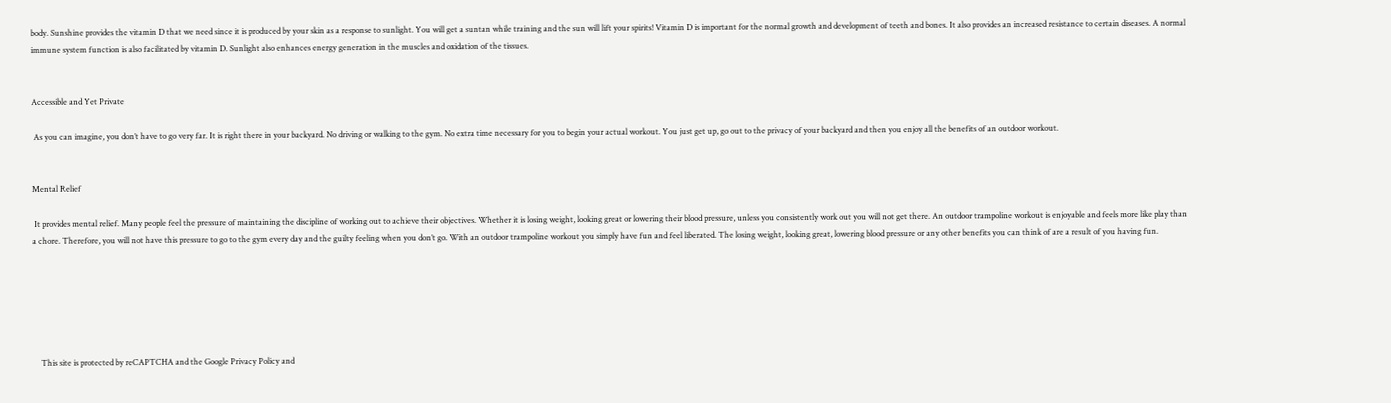body. Sunshine provides the vitamin D that we need since it is produced by your skin as a response to sunlight. You will get a suntan while training and the sun will lift your spirits! Vitamin D is important for the normal growth and development of teeth and bones. It also provides an increased resistance to certain diseases. A normal immune system function is also facilitated by vitamin D. Sunlight also enhances energy generation in the muscles and oxidation of the tissues.


Accessible and Yet Private

 As you can imagine, you don’t have to go very far. It is right there in your backyard. No driving or walking to the gym. No extra time necessary for you to begin your actual workout. You just get up, go out to the privacy of your backyard and then you enjoy all the benefits of an outdoor workout.


Mental Relief

 It provides mental relief. Many people feel the pressure of maintaining the discipline of working out to achieve their objectives. Whether it is losing weight, looking great or lowering their blood pressure, unless you consistently work out you will not get there. An outdoor trampoline workout is enjoyable and feels more like play than a chore. Therefore, you will not have this pressure to go to the gym every day and the guilty feeling when you don’t go. With an outdoor trampoline workout you simply have fun and feel liberated. The losing weight, looking great, lowering blood pressure or any other benefits you can think of are a result of you having fun.






    This site is protected by reCAPTCHA and the Google Privacy Policy and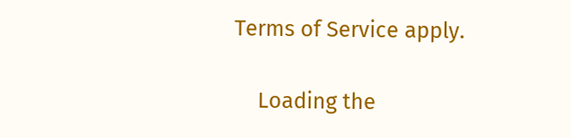Terms of Service apply.

    Loading the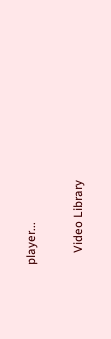player...

    Video Library